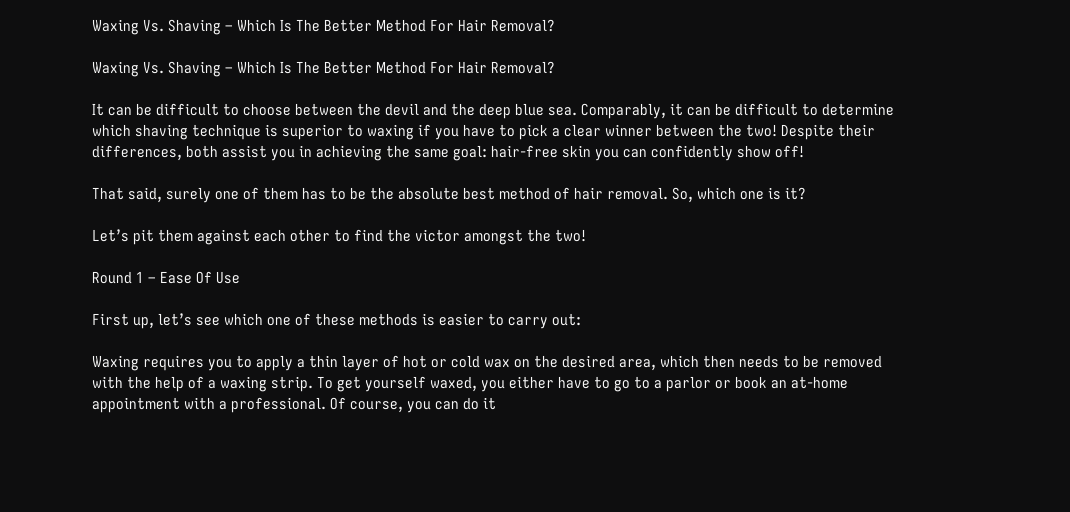Waxing Vs. Shaving – Which Is The Better Method For Hair Removal?

Waxing Vs. Shaving – Which Is The Better Method For Hair Removal?

It can be difficult to choose between the devil and the deep blue sea. Comparably, it can be difficult to determine which shaving technique is superior to waxing if you have to pick a clear winner between the two! Despite their differences, both assist you in achieving the same goal: hair-free skin you can confidently show off!

That said, surely one of them has to be the absolute best method of hair removal. So, which one is it?

Let’s pit them against each other to find the victor amongst the two!

Round 1 – Ease Of Use

First up, let’s see which one of these methods is easier to carry out:

Waxing requires you to apply a thin layer of hot or cold wax on the desired area, which then needs to be removed with the help of a waxing strip. To get yourself waxed, you either have to go to a parlor or book an at-home appointment with a professional. Of course, you can do it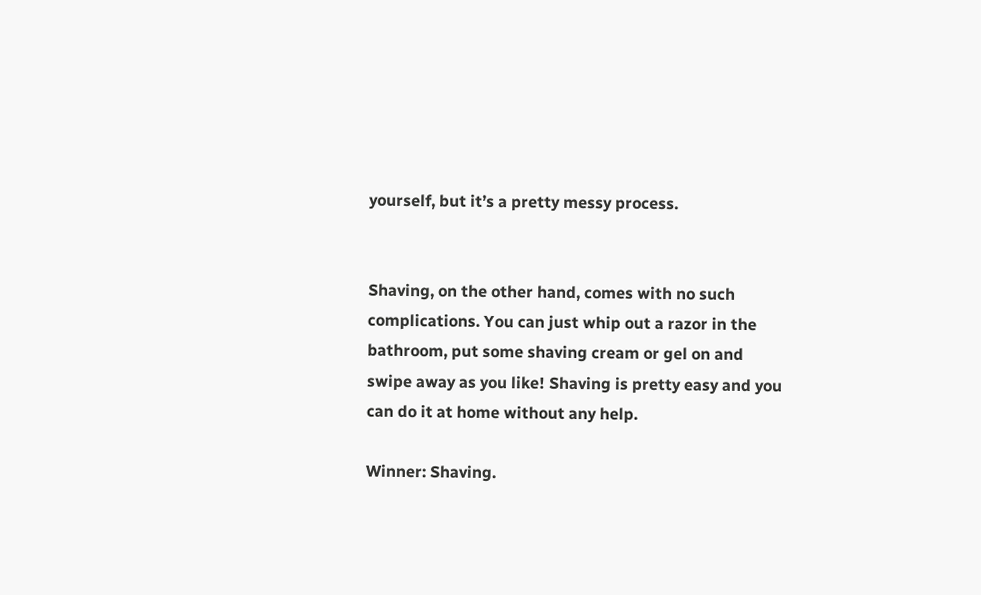yourself, but it’s a pretty messy process.


Shaving, on the other hand, comes with no such complications. You can just whip out a razor in the bathroom, put some shaving cream or gel on and swipe away as you like! Shaving is pretty easy and you can do it at home without any help.

Winner: Shaving.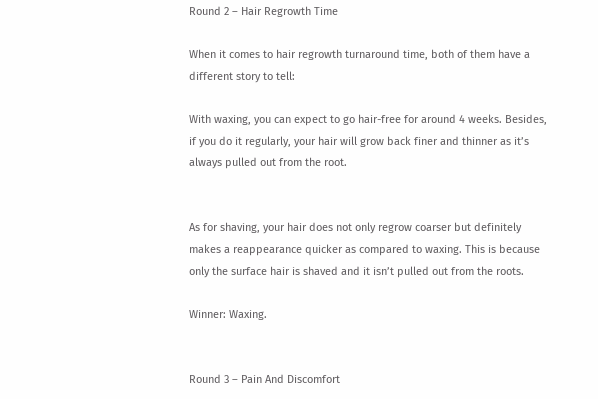Round 2 – Hair Regrowth Time

When it comes to hair regrowth turnaround time, both of them have a different story to tell:

With waxing, you can expect to go hair-free for around 4 weeks. Besides, if you do it regularly, your hair will grow back finer and thinner as it’s always pulled out from the root.


As for shaving, your hair does not only regrow coarser but definitely makes a reappearance quicker as compared to waxing. This is because only the surface hair is shaved and it isn’t pulled out from the roots.

Winner: Waxing.


Round 3 – Pain And Discomfort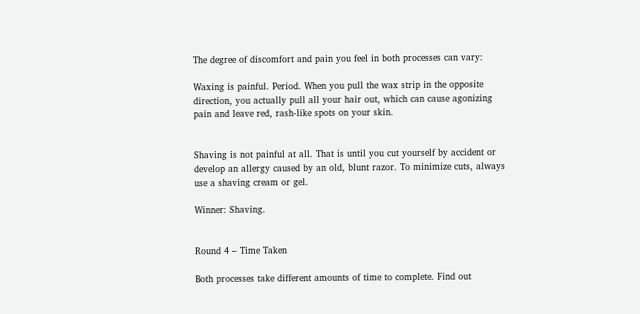The degree of discomfort and pain you feel in both processes can vary:

Waxing is painful. Period. When you pull the wax strip in the opposite direction, you actually pull all your hair out, which can cause agonizing pain and leave red, rash-like spots on your skin.


Shaving is not painful at all. That is until you cut yourself by accident or develop an allergy caused by an old, blunt razor. To minimize cuts, always use a shaving cream or gel.

Winner: Shaving.


Round 4 – Time Taken

Both processes take different amounts of time to complete. Find out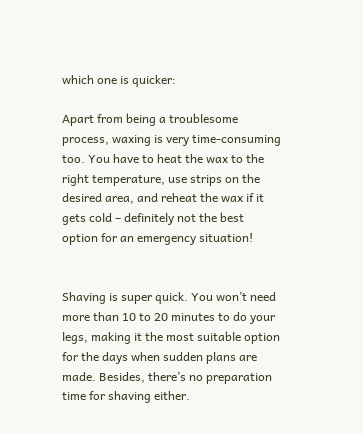which one is quicker:

Apart from being a troublesome process, waxing is very time-consuming too. You have to heat the wax to the right temperature, use strips on the desired area, and reheat the wax if it gets cold – definitely not the best option for an emergency situation!


Shaving is super quick. You won’t need more than 10 to 20 minutes to do your legs, making it the most suitable option for the days when sudden plans are made. Besides, there’s no preparation time for shaving either.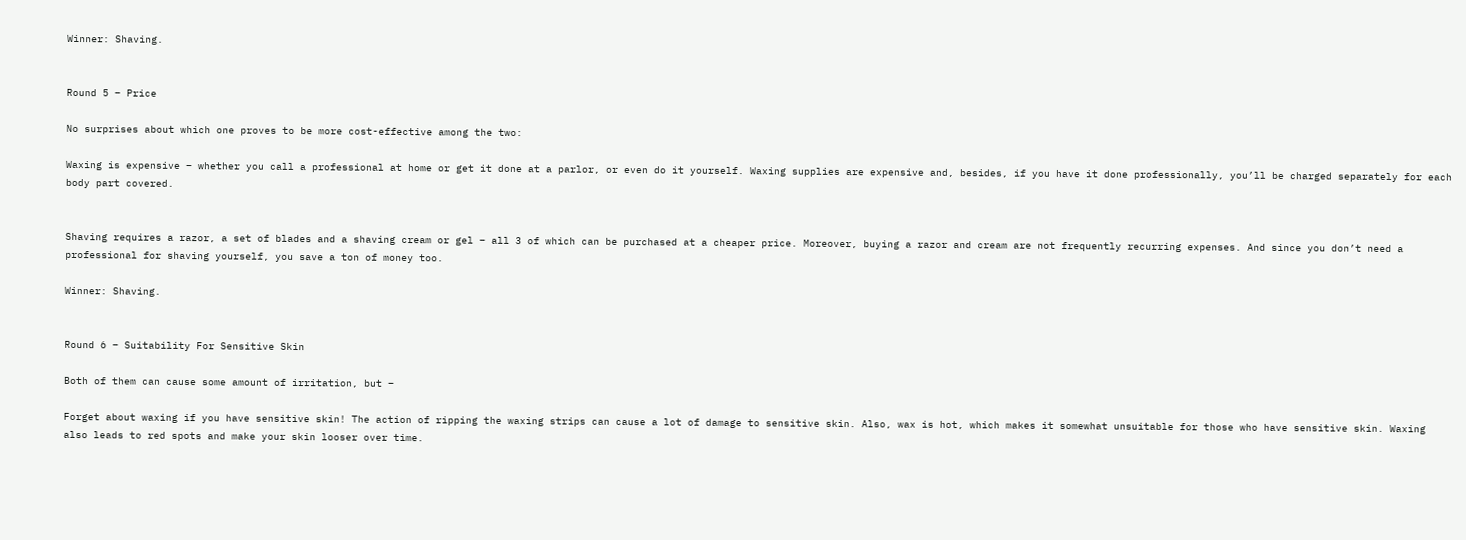Winner: Shaving.


Round 5 – Price

No surprises about which one proves to be more cost-effective among the two:

Waxing is expensive – whether you call a professional at home or get it done at a parlor, or even do it yourself. Waxing supplies are expensive and, besides, if you have it done professionally, you’ll be charged separately for each body part covered.


Shaving requires a razor, a set of blades and a shaving cream or gel – all 3 of which can be purchased at a cheaper price. Moreover, buying a razor and cream are not frequently recurring expenses. And since you don’t need a professional for shaving yourself, you save a ton of money too.

Winner: Shaving.


Round 6 – Suitability For Sensitive Skin

Both of them can cause some amount of irritation, but –

Forget about waxing if you have sensitive skin! The action of ripping the waxing strips can cause a lot of damage to sensitive skin. Also, wax is hot, which makes it somewhat unsuitable for those who have sensitive skin. Waxing also leads to red spots and make your skin looser over time.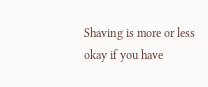Shaving is more or less okay if you have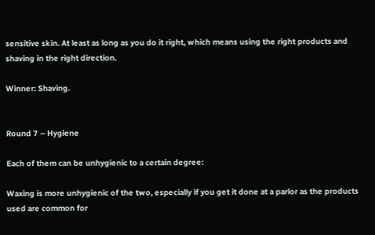sensitive skin. At least as long as you do it right, which means using the right products and shaving in the right direction.

Winner: Shaving.


Round 7 – Hygiene

Each of them can be unhygienic to a certain degree:

Waxing is more unhygienic of the two, especially if you get it done at a parlor as the products used are common for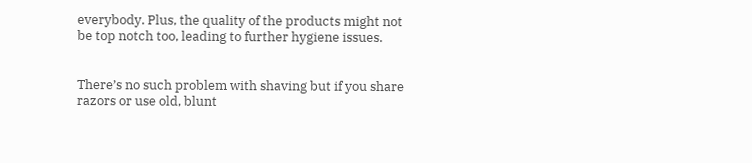everybody. Plus, the quality of the products might not be top notch too, leading to further hygiene issues.


There’s no such problem with shaving but if you share razors or use old, blunt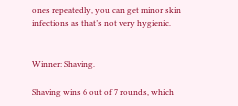ones repeatedly, you can get minor skin infections as that’s not very hygienic.


Winner: Shaving.

Shaving wins 6 out of 7 rounds, which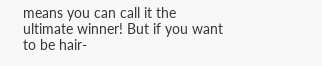means you can call it the ultimate winner! But if you want to be hair-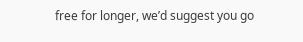free for longer, we’d suggest you go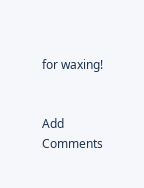for waxing!


Add Comments